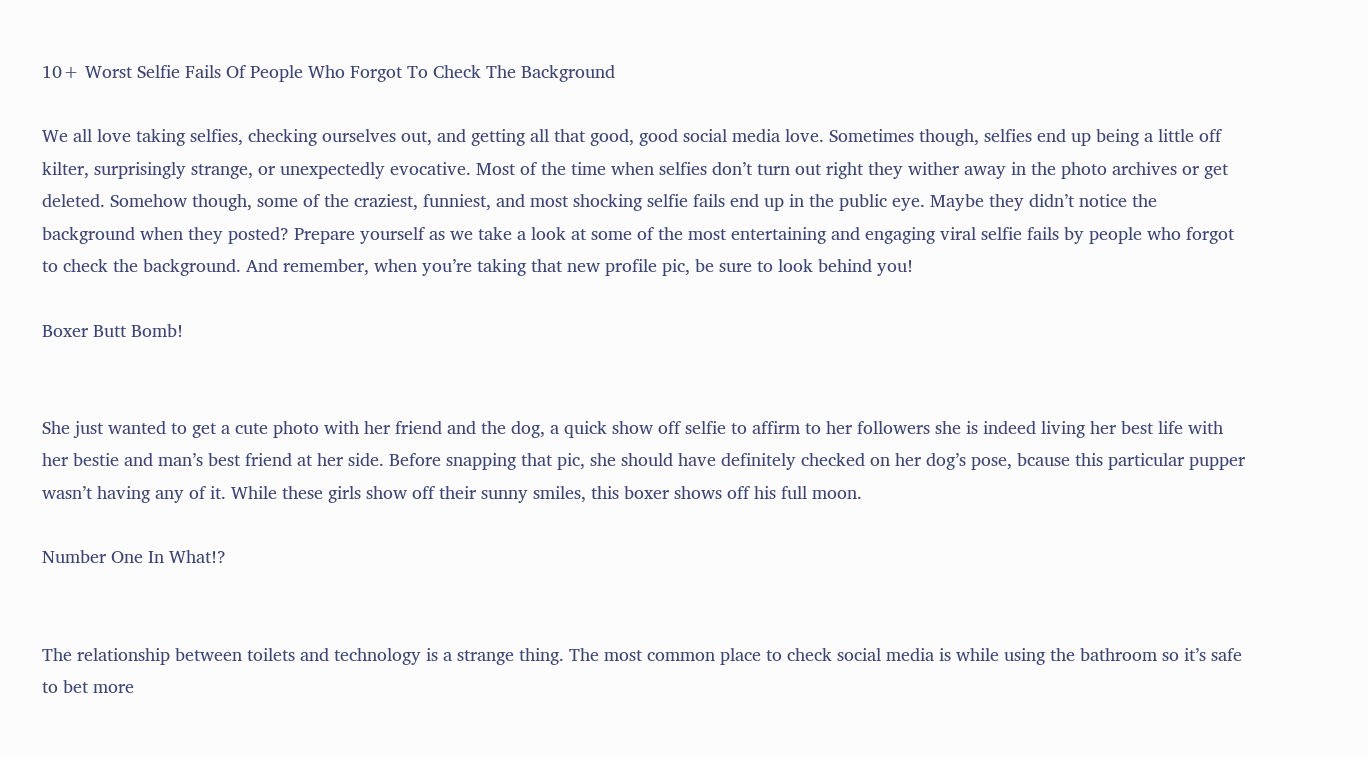10+ Worst Selfie Fails Of People Who Forgot To Check The Background

We all love taking selfies, checking ourselves out, and getting all that good, good social media love. Sometimes though, selfies end up being a little off kilter, surprisingly strange, or unexpectedly evocative. Most of the time when selfies don’t turn out right they wither away in the photo archives or get deleted. Somehow though, some of the craziest, funniest, and most shocking selfie fails end up in the public eye. Maybe they didn’t notice the background when they posted? Prepare yourself as we take a look at some of the most entertaining and engaging viral selfie fails by people who forgot to check the background. And remember, when you’re taking that new profile pic, be sure to look behind you!

Boxer Butt Bomb!


She just wanted to get a cute photo with her friend and the dog, a quick show off selfie to affirm to her followers she is indeed living her best life with her bestie and man’s best friend at her side. Before snapping that pic, she should have definitely checked on her dog’s pose, bcause this particular pupper wasn’t having any of it. While these girls show off their sunny smiles, this boxer shows off his full moon.

Number One In What!?


The relationship between toilets and technology is a strange thing. The most common place to check social media is while using the bathroom so it’s safe to bet more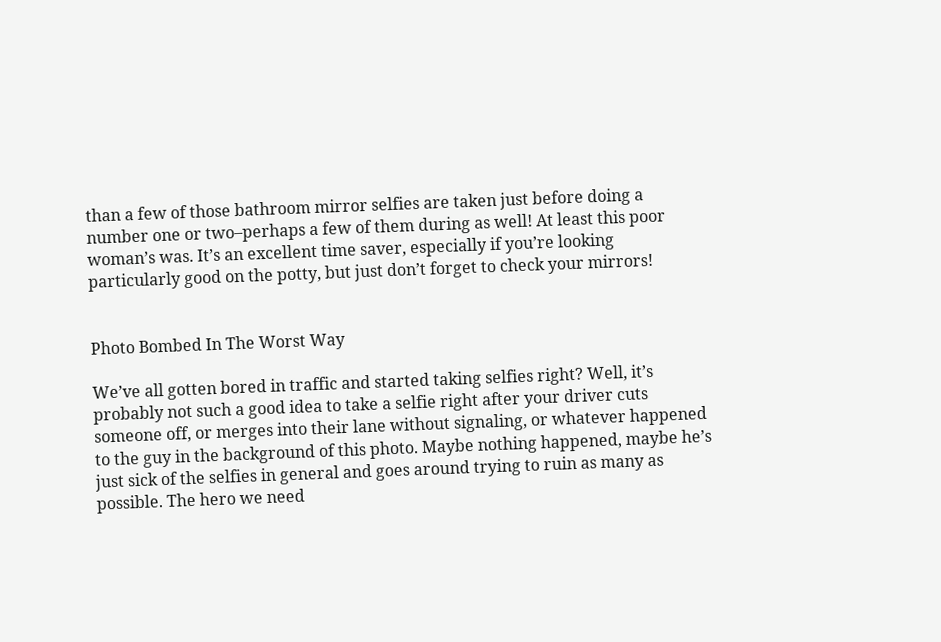than a few of those bathroom mirror selfies are taken just before doing a number one or two–perhaps a few of them during as well! At least this poor woman’s was. It’s an excellent time saver, especially if you’re looking particularly good on the potty, but just don’t forget to check your mirrors!


Photo Bombed In The Worst Way

We’ve all gotten bored in traffic and started taking selfies right? Well, it’s probably not such a good idea to take a selfie right after your driver cuts someone off, or merges into their lane without signaling, or whatever happened to the guy in the background of this photo. Maybe nothing happened, maybe he’s just sick of the selfies in general and goes around trying to ruin as many as possible. The hero we need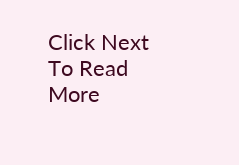Click Next To Read More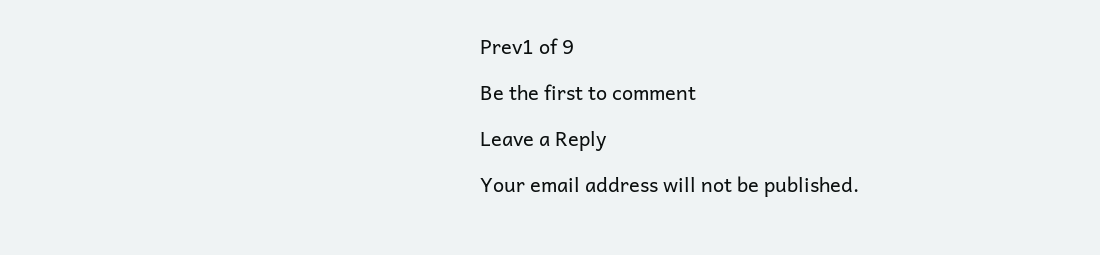Prev1 of 9

Be the first to comment

Leave a Reply

Your email address will not be published.